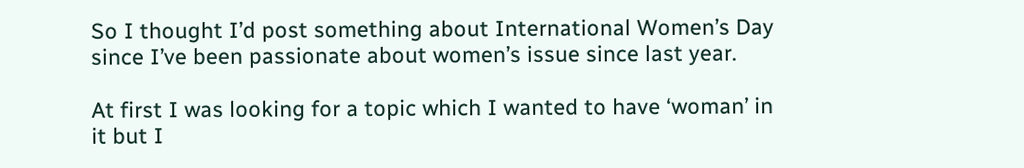So I thought I’d post something about International Women’s Day since I’ve been passionate about women’s issue since last year.

At first I was looking for a topic which I wanted to have ‘woman’ in it but I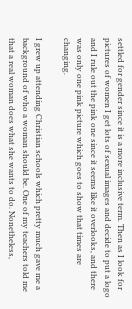settled for gender since it is a more inclusive term. Then as I look for pictures of women I get lots of sexual images and decide to put a logo and I rule out the pink one since it seems like it overlooks, and there was only one pink picture which goes to show that times are changing.

I grew up attending Christian schools which pretty much gave me a background of who a woman should be. One of my teachers told me that a real woman does what she wants to do. Nonetheless,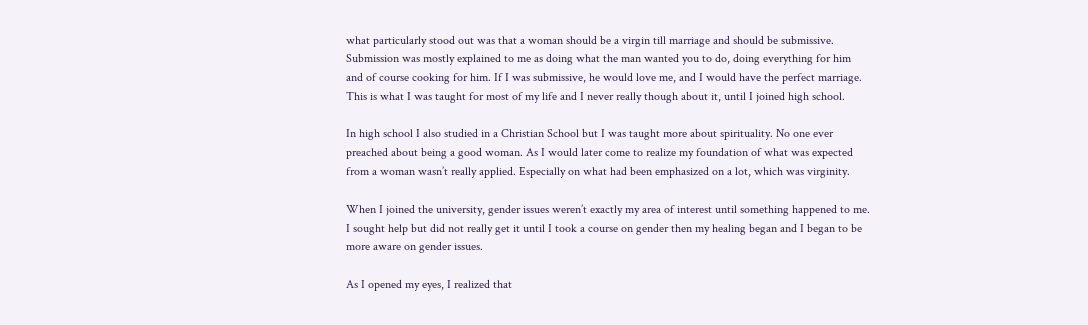what particularly stood out was that a woman should be a virgin till marriage and should be submissive. Submission was mostly explained to me as doing what the man wanted you to do, doing everything for him and of course cooking for him. If I was submissive, he would love me, and I would have the perfect marriage. This is what I was taught for most of my life and I never really though about it, until I joined high school.

In high school I also studied in a Christian School but I was taught more about spirituality. No one ever preached about being a good woman. As I would later come to realize my foundation of what was expected from a woman wasn’t really applied. Especially on what had been emphasized on a lot, which was virginity.

When I joined the university, gender issues weren’t exactly my area of interest until something happened to me. I sought help but did not really get it until I took a course on gender then my healing began and I began to be more aware on gender issues.

As I opened my eyes, I realized that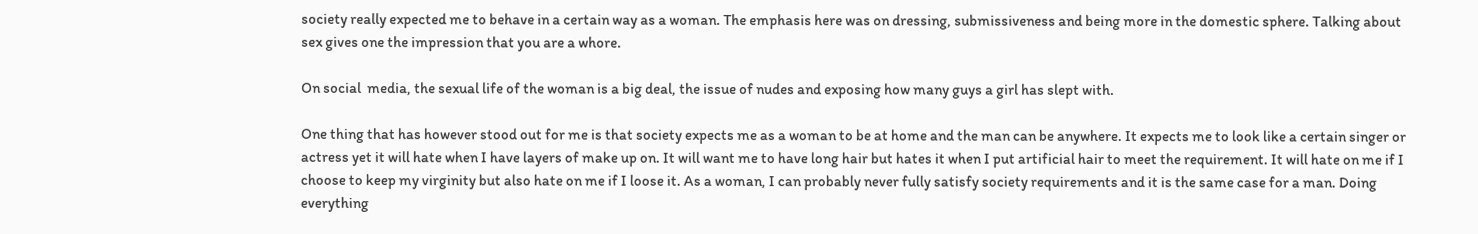society really expected me to behave in a certain way as a woman. The emphasis here was on dressing, submissiveness and being more in the domestic sphere. Talking about sex gives one the impression that you are a whore.

On social  media, the sexual life of the woman is a big deal, the issue of nudes and exposing how many guys a girl has slept with.

One thing that has however stood out for me is that society expects me as a woman to be at home and the man can be anywhere. It expects me to look like a certain singer or actress yet it will hate when I have layers of make up on. It will want me to have long hair but hates it when I put artificial hair to meet the requirement. It will hate on me if I choose to keep my virginity but also hate on me if I loose it. As a woman, I can probably never fully satisfy society requirements and it is the same case for a man. Doing everything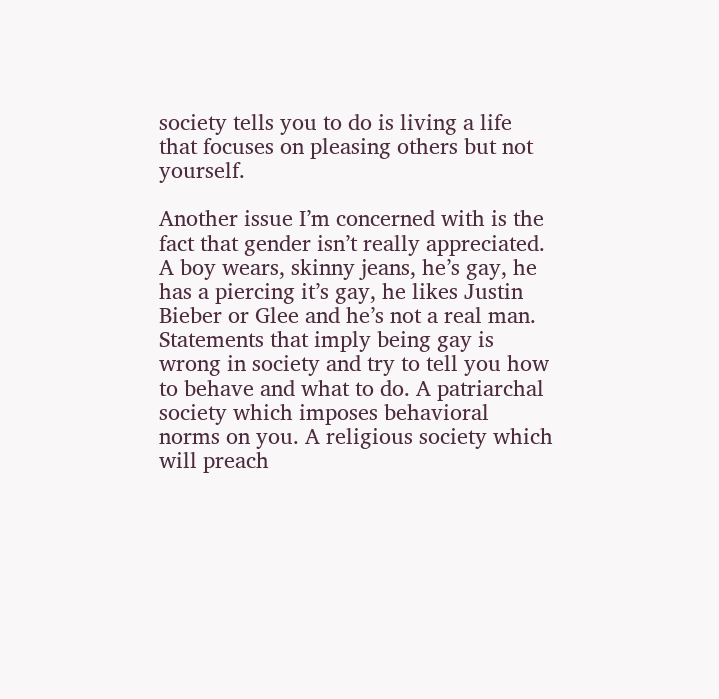society tells you to do is living a life that focuses on pleasing others but not yourself.

Another issue I’m concerned with is the fact that gender isn’t really appreciated. A boy wears, skinny jeans, he’s gay, he has a piercing it’s gay, he likes Justin Bieber or Glee and he’s not a real man. Statements that imply being gay is wrong in society and try to tell you how to behave and what to do. A patriarchal society which imposes behavioral norms on you. A religious society which will preach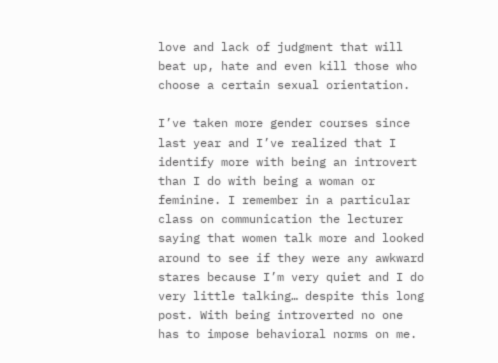love and lack of judgment that will beat up, hate and even kill those who choose a certain sexual orientation.

I’ve taken more gender courses since last year and I’ve realized that I identify more with being an introvert than I do with being a woman or feminine. I remember in a particular class on communication the lecturer saying that women talk more and looked around to see if they were any awkward stares because I’m very quiet and I do very little talking… despite this long post. With being introverted no one has to impose behavioral norms on me.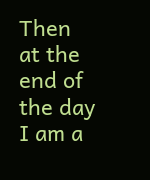Then at the end of the day I am a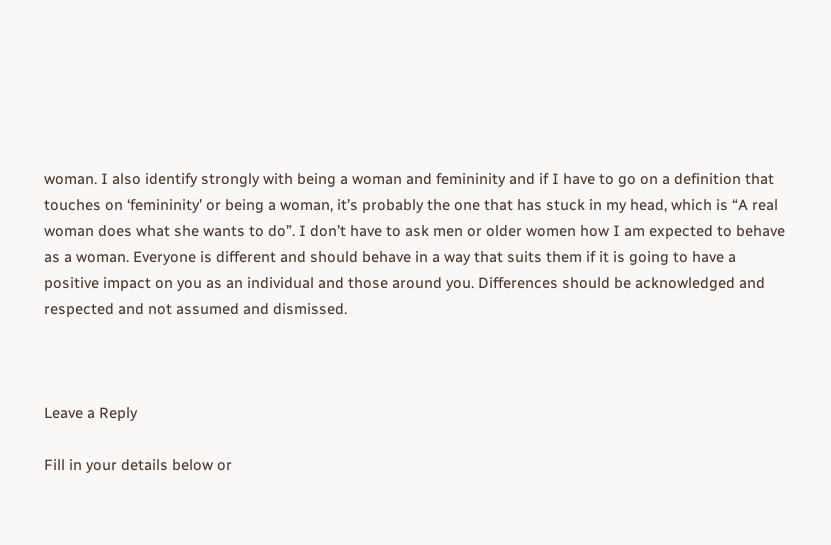woman. I also identify strongly with being a woman and femininity and if I have to go on a definition that touches on ‘femininity’ or being a woman, it’s probably the one that has stuck in my head, which is “A real woman does what she wants to do”. I don’t have to ask men or older women how I am expected to behave as a woman. Everyone is different and should behave in a way that suits them if it is going to have a positive impact on you as an individual and those around you. Differences should be acknowledged and respected and not assumed and dismissed.



Leave a Reply

Fill in your details below or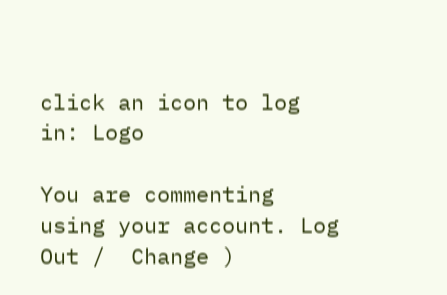click an icon to log in: Logo

You are commenting using your account. Log Out /  Change )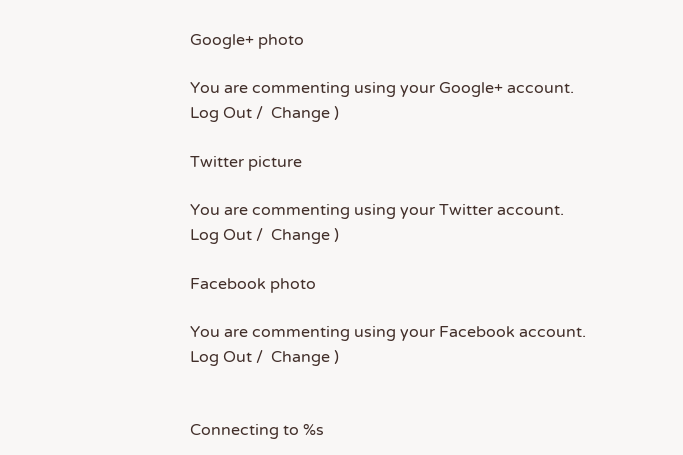Google+ photo

You are commenting using your Google+ account. Log Out /  Change )

Twitter picture

You are commenting using your Twitter account. Log Out /  Change )

Facebook photo

You are commenting using your Facebook account. Log Out /  Change )


Connecting to %s